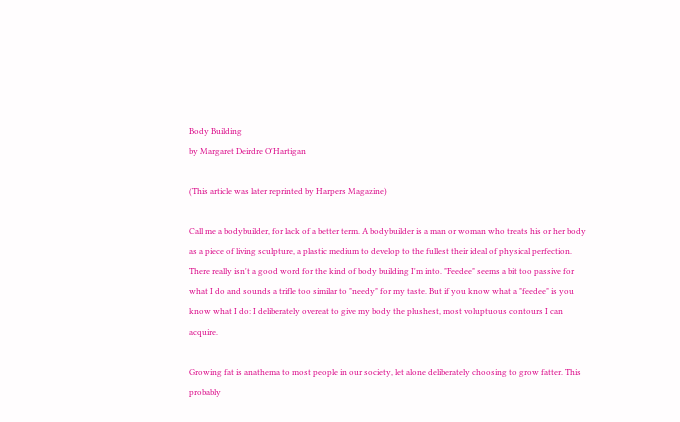Body Building
by Margaret Deirdre O'Hartigan

(This article was later reprinted by Harpers Magazine)

Call me a bodybuilder, for lack of a better term. A bodybuilder is a man or woman who treats his or her body as a piece of living sculpture, a plastic medium to develop to the fullest their ideal of physical perfection. There really isn't a good word for the kind of body building I'm into. "Feedee" seems a bit too passive for what I do and sounds a trifle too similar to "needy" for my taste. But if you know what a "feedee" is you know what I do: I deliberately overeat to give my body the plushest, most voluptuous contours I can acquire.

Growing fat is anathema to most people in our society, let alone deliberately choosing to grow fatter. This probably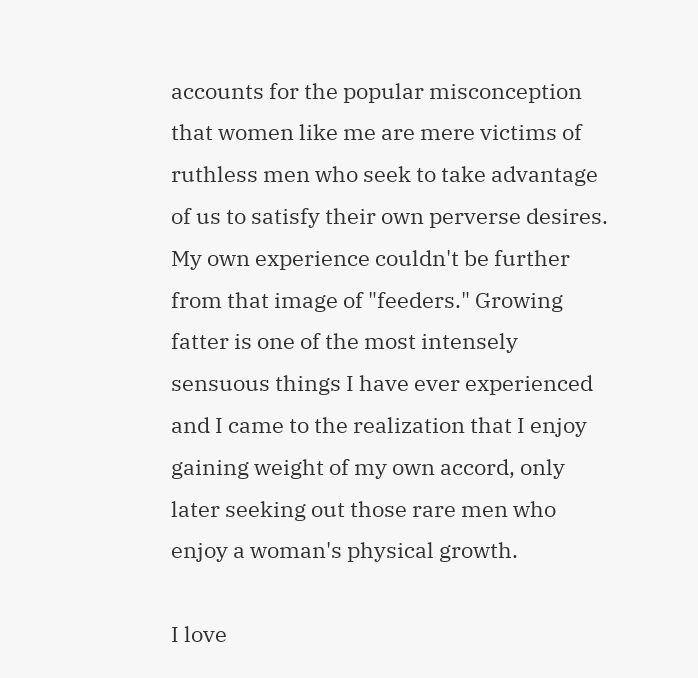accounts for the popular misconception that women like me are mere victims of ruthless men who seek to take advantage of us to satisfy their own perverse desires. My own experience couldn't be further from that image of "feeders." Growing fatter is one of the most intensely sensuous things I have ever experienced and I came to the realization that I enjoy gaining weight of my own accord, only later seeking out those rare men who enjoy a woman's physical growth.

I love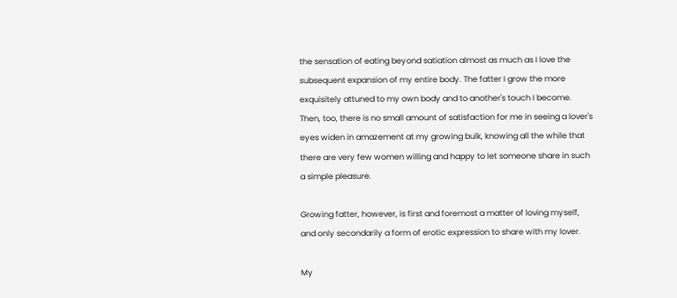the sensation of eating beyond satiation almost as much as I love the subsequent expansion of my entire body. The fatter I grow the more exquisitely attuned to my own body and to another's touch I become. Then, too, there is no small amount of satisfaction for me in seeing a lover's eyes widen in amazement at my growing bulk, knowing all the while that there are very few women willing and happy to let someone share in such a simple pleasure.

Growing fatter, however, is first and foremost a matter of loving myself, and only secondarily a form of erotic expression to share with my lover.

My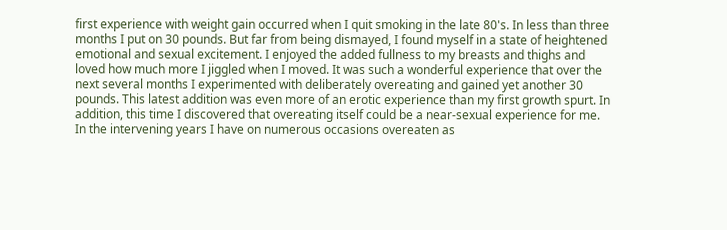first experience with weight gain occurred when I quit smoking in the late 80's. In less than three months I put on 30 pounds. But far from being dismayed, I found myself in a state of heightened emotional and sexual excitement. I enjoyed the added fullness to my breasts and thighs and loved how much more I jiggled when I moved. It was such a wonderful experience that over the next several months I experimented with deliberately overeating and gained yet another 30 pounds. This latest addition was even more of an erotic experience than my first growth spurt. In addition, this time I discovered that overeating itself could be a near-sexual experience for me. In the intervening years I have on numerous occasions overeaten as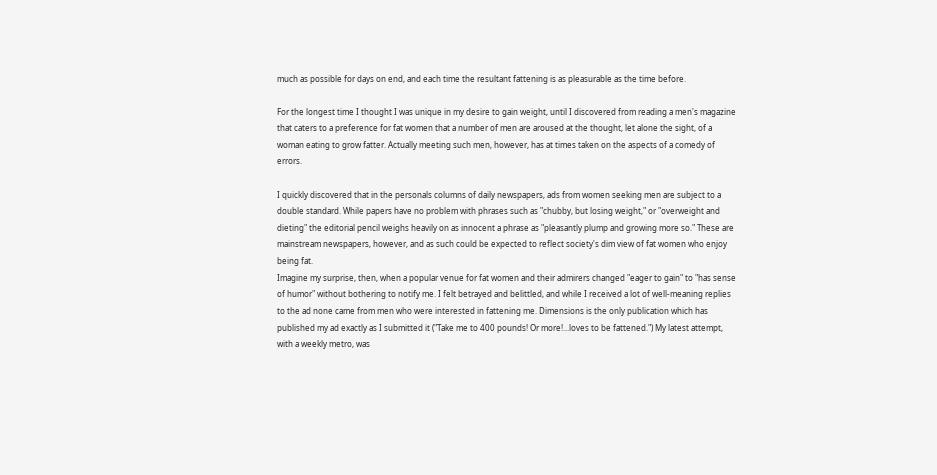much as possible for days on end, and each time the resultant fattening is as pleasurable as the time before.

For the longest time I thought I was unique in my desire to gain weight, until I discovered from reading a men's magazine that caters to a preference for fat women that a number of men are aroused at the thought, let alone the sight, of a woman eating to grow fatter. Actually meeting such men, however, has at times taken on the aspects of a comedy of errors.

I quickly discovered that in the personals columns of daily newspapers, ads from women seeking men are subject to a double standard. While papers have no problem with phrases such as "chubby, but losing weight," or "overweight and dieting" the editorial pencil weighs heavily on as innocent a phrase as "pleasantly plump and growing more so." These are mainstream newspapers, however, and as such could be expected to reflect society's dim view of fat women who enjoy being fat.
Imagine my surprise, then, when a popular venue for fat women and their admirers changed "eager to gain" to "has sense of humor" without bothering to notify me. I felt betrayed and belittled, and while I received a lot of well-meaning replies to the ad none came from men who were interested in fattening me. Dimensions is the only publication which has published my ad exactly as I submitted it ("Take me to 400 pounds! Or more!...loves to be fattened.") My latest attempt, with a weekly metro, was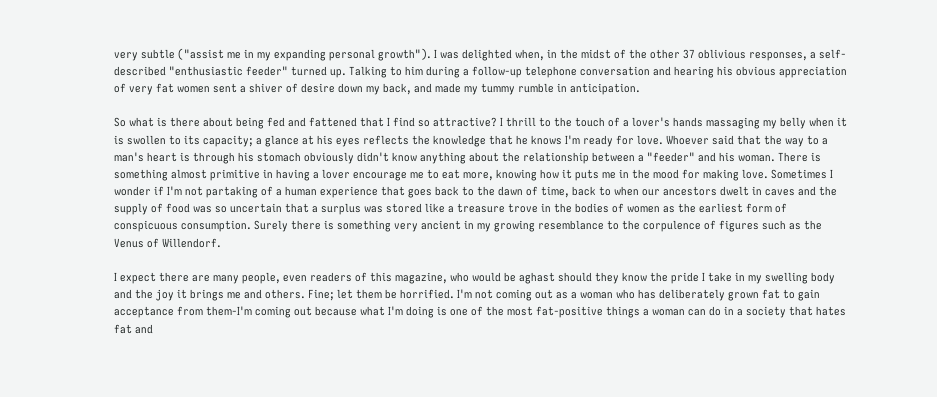very subtle ("assist me in my expanding personal growth"). I was delighted when, in the midst of the other 37 oblivious responses, a self-described "enthusiastic feeder" turned up. Talking to him during a follow-up telephone conversation and hearing his obvious appreciation of very fat women sent a shiver of desire down my back, and made my tummy rumble in anticipation.

So what is there about being fed and fattened that I find so attractive? I thrill to the touch of a lover's hands massaging my belly when it is swollen to its capacity; a glance at his eyes reflects the knowledge that he knows I'm ready for love. Whoever said that the way to a man's heart is through his stomach obviously didn't know anything about the relationship between a "feeder" and his woman. There is something almost primitive in having a lover encourage me to eat more, knowing how it puts me in the mood for making love. Sometimes I wonder if I'm not partaking of a human experience that goes back to the dawn of time, back to when our ancestors dwelt in caves and the supply of food was so uncertain that a surplus was stored like a treasure trove in the bodies of women as the earliest form of conspicuous consumption. Surely there is something very ancient in my growing resemblance to the corpulence of figures such as the Venus of Willendorf.

I expect there are many people, even readers of this magazine, who would be aghast should they know the pride I take in my swelling body and the joy it brings me and others. Fine; let them be horrified. I'm not coming out as a woman who has deliberately grown fat to gain acceptance from them-I'm coming out because what I'm doing is one of the most fat-positive things a woman can do in a society that hates fat and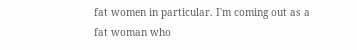fat women in particular. I'm coming out as a fat woman who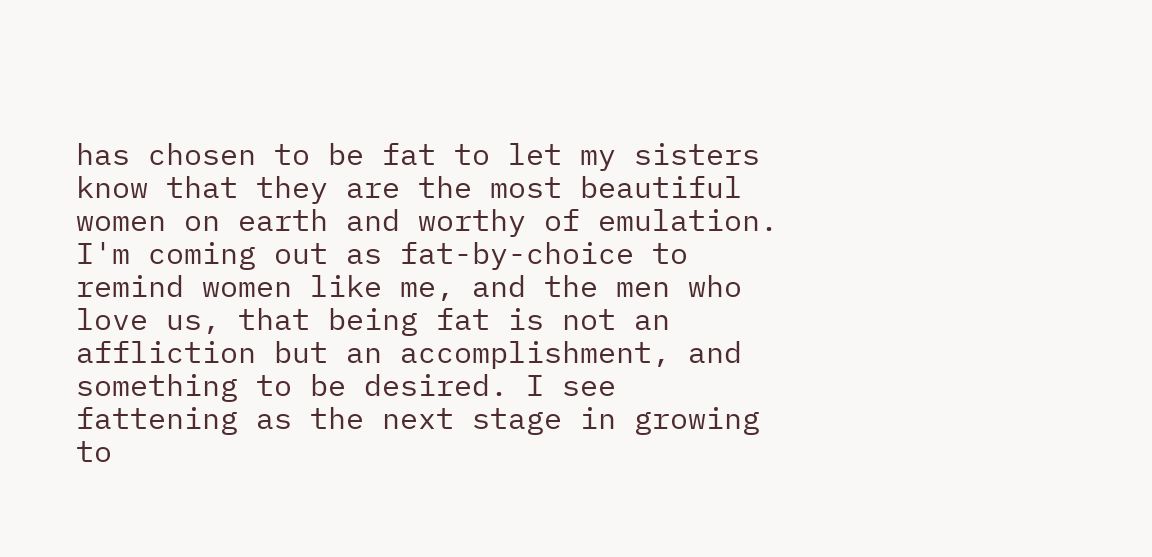has chosen to be fat to let my sisters know that they are the most beautiful women on earth and worthy of emulation. I'm coming out as fat-by-choice to remind women like me, and the men who love us, that being fat is not an affliction but an accomplishment, and something to be desired. I see fattening as the next stage in growing to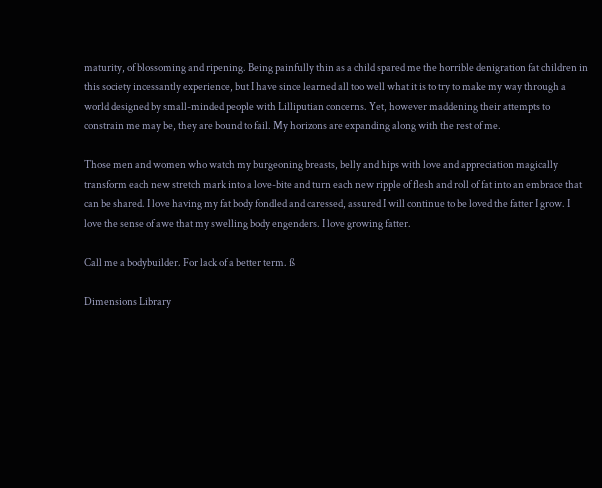maturity, of blossoming and ripening. Being painfully thin as a child spared me the horrible denigration fat children in this society incessantly experience, but I have since learned all too well what it is to try to make my way through a world designed by small-minded people with Lilliputian concerns. Yet, however maddening their attempts to constrain me may be, they are bound to fail. My horizons are expanding along with the rest of me.

Those men and women who watch my burgeoning breasts, belly and hips with love and appreciation magically transform each new stretch mark into a love-bite and turn each new ripple of flesh and roll of fat into an embrace that can be shared. I love having my fat body fondled and caressed, assured I will continue to be loved the fatter I grow. I love the sense of awe that my swelling body engenders. I love growing fatter.

Call me a bodybuilder. For lack of a better term. ß

Dimensions Library